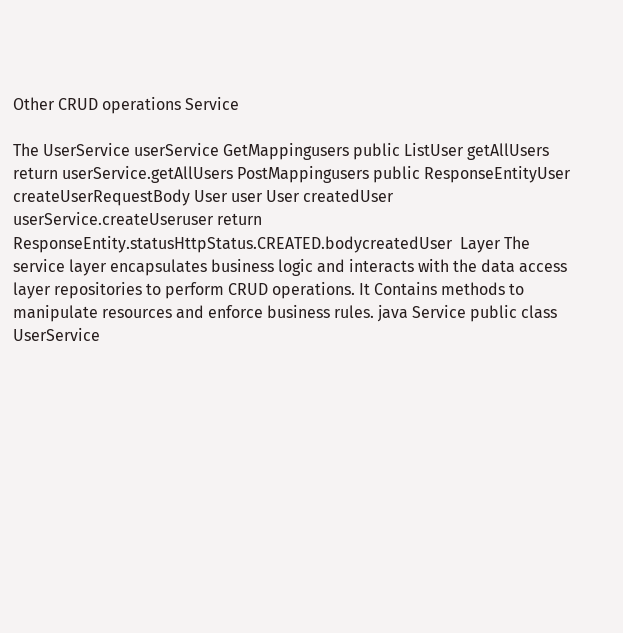Other CRUD operations Service

The UserService userService GetMappingusers public ListUser getAllUsers return userService.getAllUsers PostMappingusers public ResponseEntityUser createUserRequestBody User user User createdUser userService.createUseruser return ResponseEntity.statusHttpStatus.CREATED.bodycreatedUser  Layer The service layer encapsulates business logic and interacts with the data access layer repositories to perform CRUD operations. It Contains methods to manipulate resources and enforce business rules. java Service public class UserService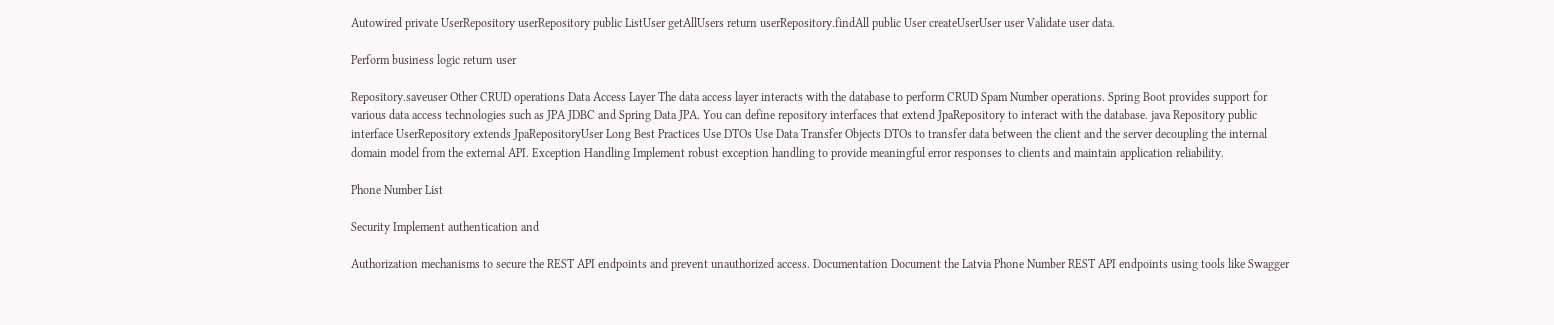Autowired private UserRepository userRepository public ListUser getAllUsers return userRepository.findAll public User createUserUser user Validate user data.

Perform business logic return user

Repository.saveuser Other CRUD operations Data Access Layer The data access layer interacts with the database to perform CRUD Spam Number operations. Spring Boot provides support for various data access technologies such as JPA JDBC and Spring Data JPA. You can define repository interfaces that extend JpaRepository to interact with the database. java Repository public interface UserRepository extends JpaRepositoryUser Long Best Practices Use DTOs Use Data Transfer Objects DTOs to transfer data between the client and the server decoupling the internal domain model from the external API. Exception Handling Implement robust exception handling to provide meaningful error responses to clients and maintain application reliability.

Phone Number List

Security Implement authentication and

Authorization mechanisms to secure the REST API endpoints and prevent unauthorized access. Documentation Document the Latvia Phone Number REST API endpoints using tools like Swagger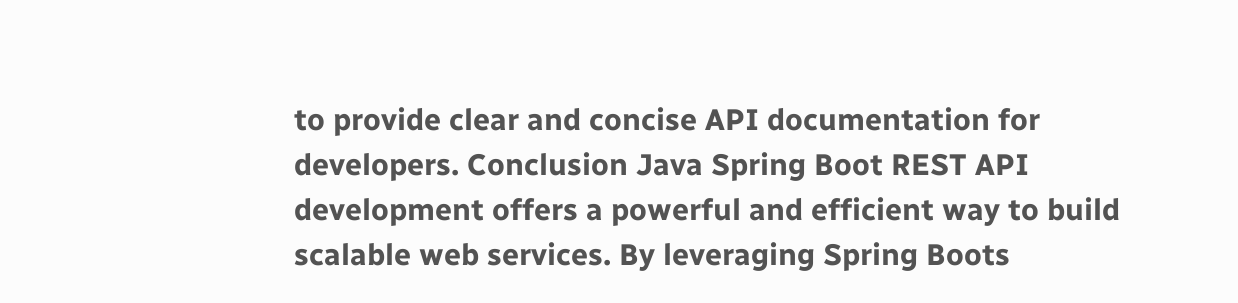to provide clear and concise API documentation for developers. Conclusion Java Spring Boot REST API development offers a powerful and efficient way to build scalable web services. By leveraging Spring Boots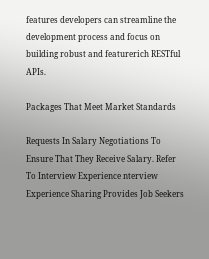features developers can streamline the development process and focus on building robust and featurerich RESTful APIs.

Packages That Meet Market Standards

Requests In Salary Negotiations To Ensure That They Receive Salary. Refer To Interview Experience nterview Experience Sharing Provides Job Seekers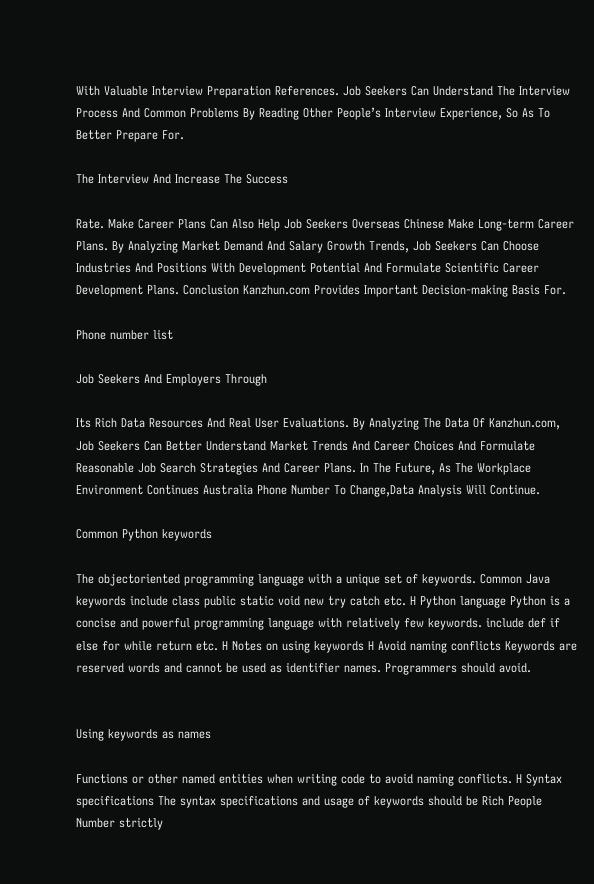With Valuable Interview Preparation References. Job Seekers Can Understand The Interview Process And Common Problems By Reading Other People’s Interview Experience, So As To Better Prepare For.

The Interview And Increase The Success

Rate. Make Career Plans Can Also Help Job Seekers Overseas Chinese Make Long-term Career Plans. By Analyzing Market Demand And Salary Growth Trends, Job Seekers Can Choose Industries And Positions With Development Potential And Formulate Scientific Career Development Plans. Conclusion Kanzhun.com Provides Important Decision-making Basis For.

Phone number list

Job Seekers And Employers Through

Its Rich Data Resources And Real User Evaluations. By Analyzing The Data Of Kanzhun.com, Job Seekers Can Better Understand Market Trends And Career Choices And Formulate Reasonable Job Search Strategies And Career Plans. In The Future, As The Workplace Environment Continues Australia Phone Number To Change,Data Analysis Will Continue.

Common Python keywords

The objectoriented programming language with a unique set of keywords. Common Java keywords include class public static void new try catch etc. H Python language Python is a concise and powerful programming language with relatively few keywords. include def if else for while return etc. H Notes on using keywords H Avoid naming conflicts Keywords are reserved words and cannot be used as identifier names. Programmers should avoid.


Using keywords as names

Functions or other named entities when writing code to avoid naming conflicts. H Syntax specifications The syntax specifications and usage of keywords should be Rich People Number strictly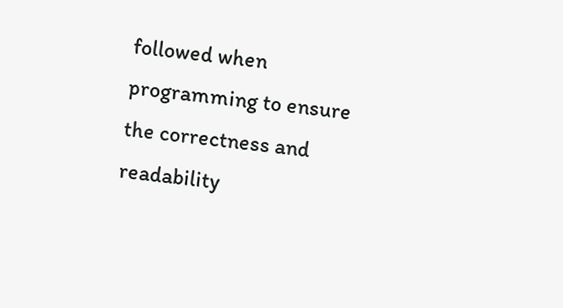followed when programming to ensure the correctness and readability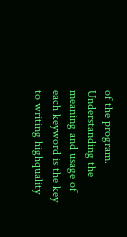of the program. Understanding the meaning and usage of each keyword is the key to writing highquality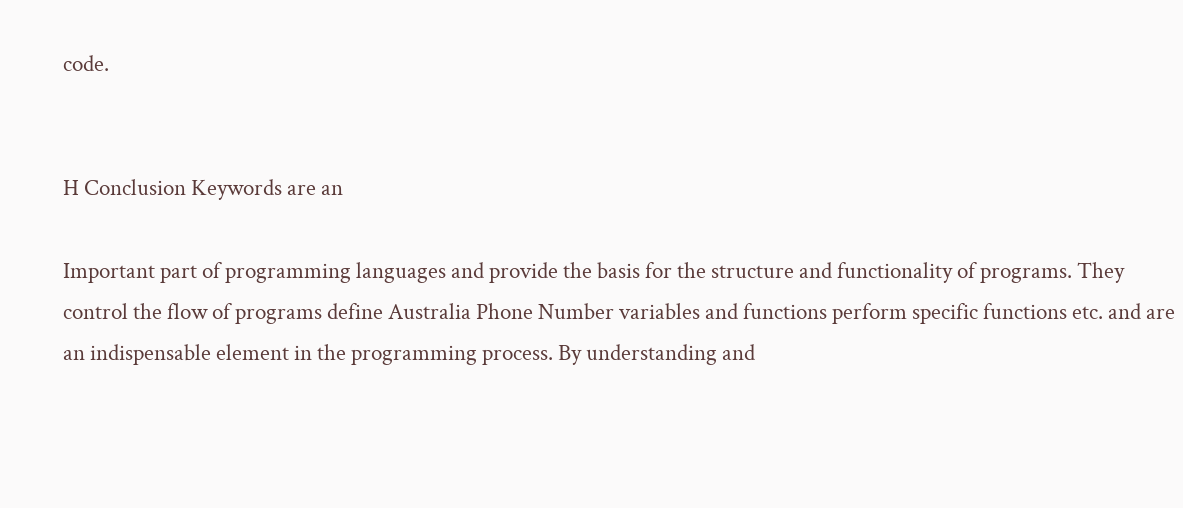code.


H Conclusion Keywords are an

Important part of programming languages and provide the basis for the structure and functionality of programs. They control the flow of programs define Australia Phone Number variables and functions perform specific functions etc. and are an indispensable element in the programming process. By understanding and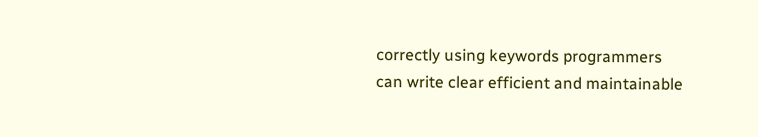correctly using keywords programmers can write clear efficient and maintainable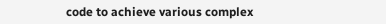code to achieve various complex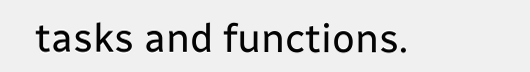tasks and functions.